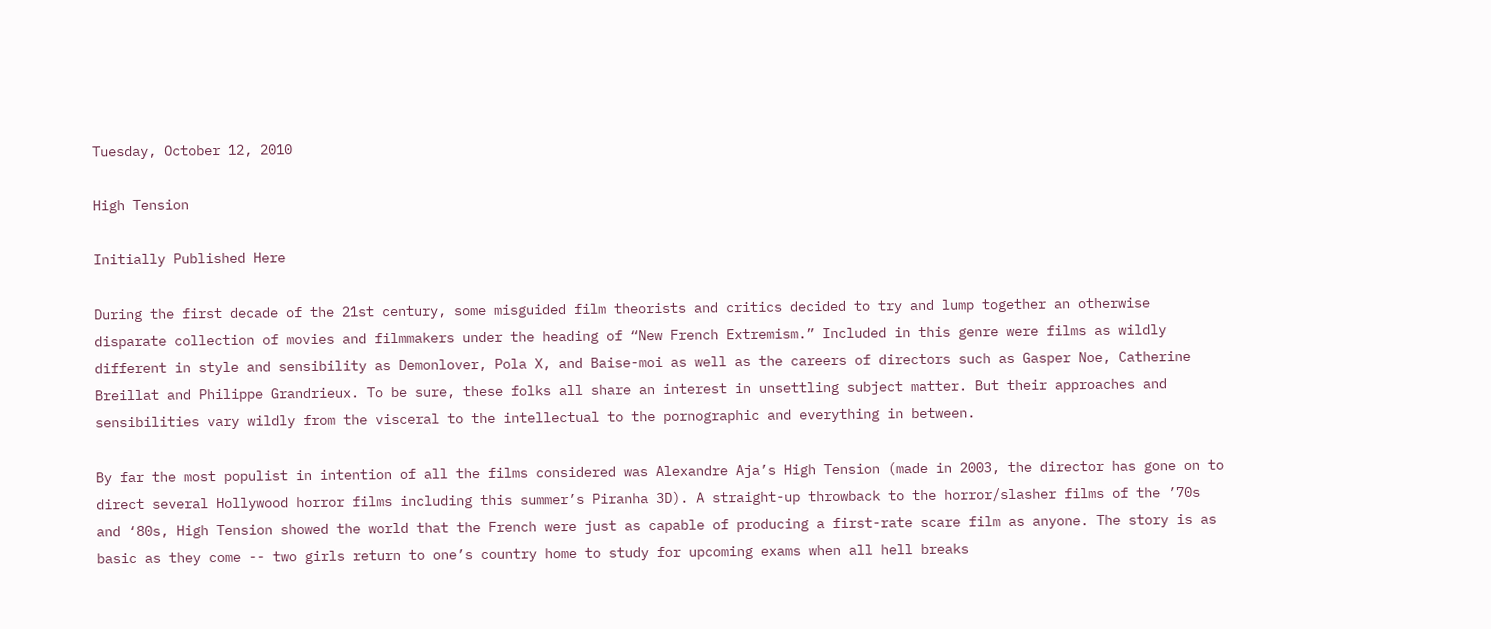Tuesday, October 12, 2010

High Tension

Initially Published Here

During the first decade of the 21st century, some misguided film theorists and critics decided to try and lump together an otherwise disparate collection of movies and filmmakers under the heading of “New French Extremism.” Included in this genre were films as wildly different in style and sensibility as Demonlover, Pola X, and Baise-moi as well as the careers of directors such as Gasper Noe, Catherine Breillat and Philippe Grandrieux. To be sure, these folks all share an interest in unsettling subject matter. But their approaches and sensibilities vary wildly from the visceral to the intellectual to the pornographic and everything in between.

By far the most populist in intention of all the films considered was Alexandre Aja’s High Tension (made in 2003, the director has gone on to direct several Hollywood horror films including this summer’s Piranha 3D). A straight-up throwback to the horror/slasher films of the ’70s and ‘80s, High Tension showed the world that the French were just as capable of producing a first-rate scare film as anyone. The story is as basic as they come -- two girls return to one’s country home to study for upcoming exams when all hell breaks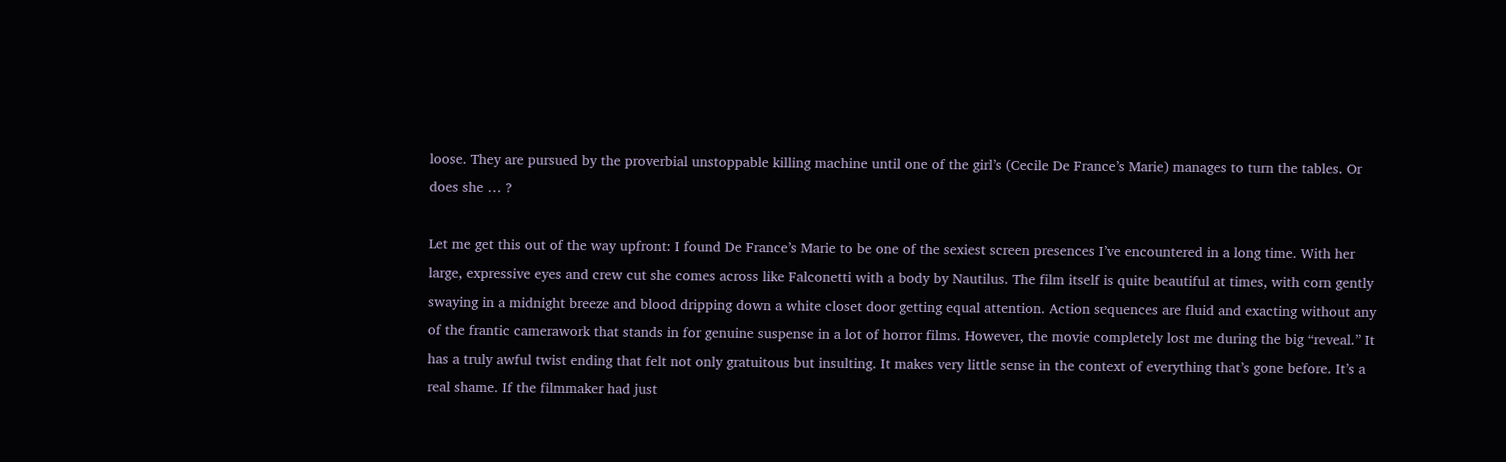loose. They are pursued by the proverbial unstoppable killing machine until one of the girl’s (Cecile De France’s Marie) manages to turn the tables. Or does she … ?

Let me get this out of the way upfront: I found De France’s Marie to be one of the sexiest screen presences I’ve encountered in a long time. With her large, expressive eyes and crew cut she comes across like Falconetti with a body by Nautilus. The film itself is quite beautiful at times, with corn gently swaying in a midnight breeze and blood dripping down a white closet door getting equal attention. Action sequences are fluid and exacting without any of the frantic camerawork that stands in for genuine suspense in a lot of horror films. However, the movie completely lost me during the big “reveal.” It has a truly awful twist ending that felt not only gratuitous but insulting. It makes very little sense in the context of everything that’s gone before. It’s a real shame. If the filmmaker had just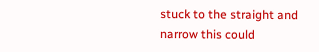stuck to the straight and narrow this could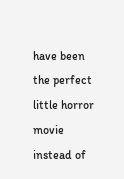have been the perfect little horror movie instead of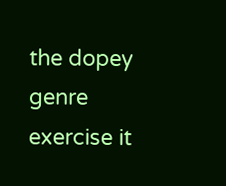the dopey genre exercise it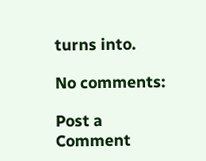turns into.

No comments:

Post a Comment